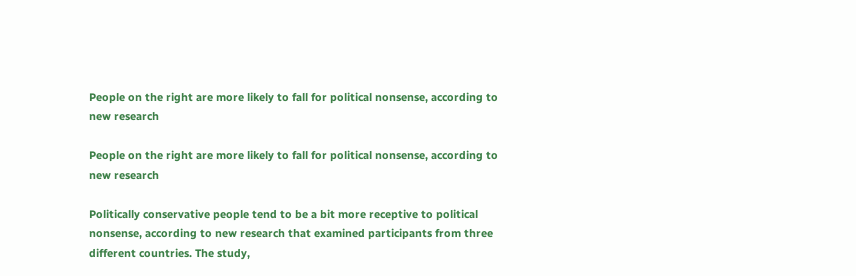People on the right are more likely to fall for political nonsense, according to new research

People on the right are more likely to fall for political nonsense, according to new research

Politically conservative people tend to be a bit more receptive to political nonsense, according to new research that examined participants from three different countries. The study,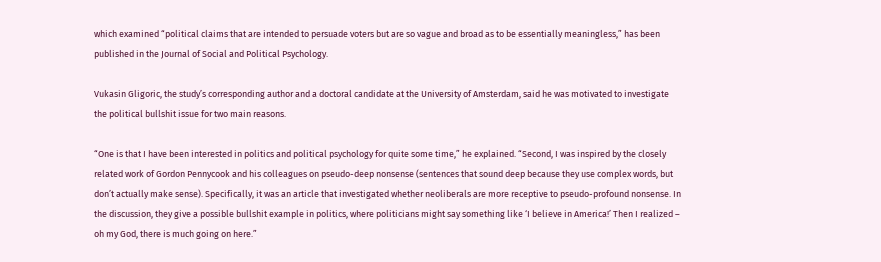which examined “political claims that are intended to persuade voters but are so vague and broad as to be essentially meaningless,” has been published in the Journal of Social and Political Psychology.

Vukasin Gligoric, the study’s corresponding author and a doctoral candidate at the University of Amsterdam, said he was motivated to investigate the political bullshit issue for two main reasons.

“One is that I have been interested in politics and political psychology for quite some time,” he explained. “Second, I was inspired by the closely related work of Gordon Pennycook and his colleagues on pseudo-deep nonsense (sentences that sound deep because they use complex words, but don’t actually make sense). Specifically, it was an article that investigated whether neoliberals are more receptive to pseudo-profound nonsense. In the discussion, they give a possible bullshit example in politics, where politicians might say something like ‘I believe in America!’ Then I realized – oh my God, there is much going on here.”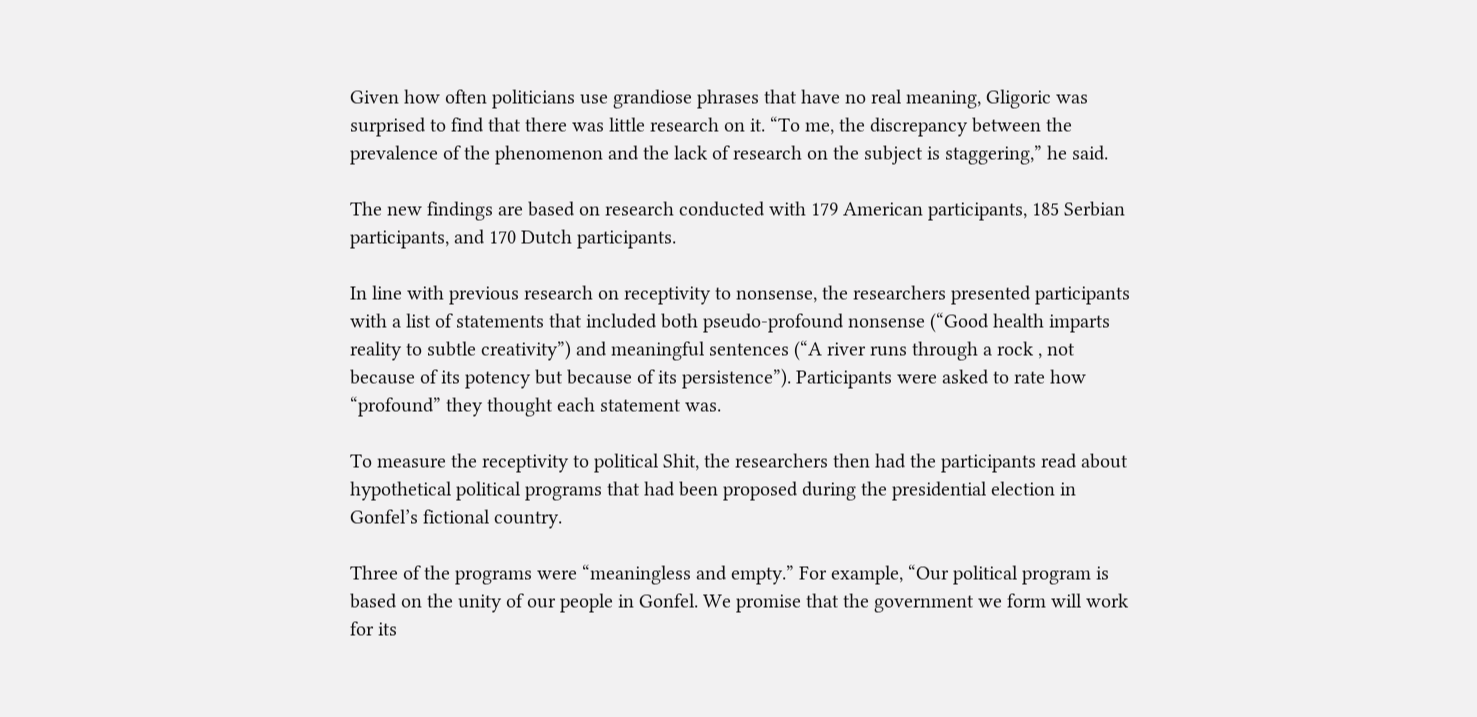Given how often politicians use grandiose phrases that have no real meaning, Gligoric was surprised to find that there was little research on it. “To me, the discrepancy between the prevalence of the phenomenon and the lack of research on the subject is staggering,” he said.

The new findings are based on research conducted with 179 American participants, 185 Serbian participants, and 170 Dutch participants.

In line with previous research on receptivity to nonsense, the researchers presented participants with a list of statements that included both pseudo-profound nonsense (“Good health imparts reality to subtle creativity”) and meaningful sentences (“A river runs through a rock , not because of its potency but because of its persistence”). Participants were asked to rate how “profound” they thought each statement was.

To measure the receptivity to political Shit, the researchers then had the participants read about hypothetical political programs that had been proposed during the presidential election in Gonfel’s fictional country.

Three of the programs were “meaningless and empty.” For example, “Our political program is based on the unity of our people in Gonfel. We promise that the government we form will work for its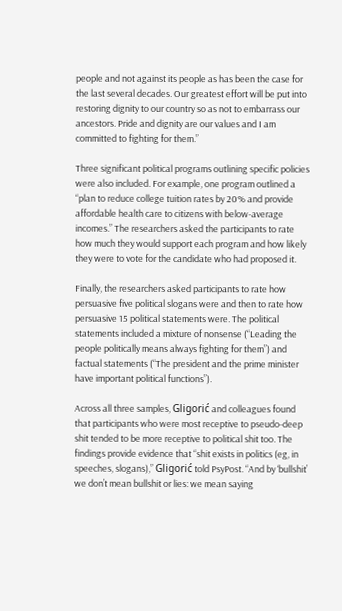people and not against its people as has been the case for the last several decades. Our greatest effort will be put into restoring dignity to our country so as not to embarrass our ancestors. Pride and dignity are our values and I am committed to fighting for them.”

Three significant political programs outlining specific policies were also included. For example, one program outlined a “plan to reduce college tuition rates by 20% and provide affordable health care to citizens with below-average incomes.” The researchers asked the participants to rate how much they would support each program and how likely they were to vote for the candidate who had proposed it.

Finally, the researchers asked participants to rate how persuasive five political slogans were and then to rate how persuasive 15 political statements were. The political statements included a mixture of nonsense (“Leading the people politically means always fighting for them”) and factual statements (“The president and the prime minister have important political functions”).

Across all three samples, Gligorić and colleagues found that participants who were most receptive to pseudo-deep shit tended to be more receptive to political shit too. The findings provide evidence that “shit exists in politics (eg, in speeches, slogans),” Gligorić told PsyPost. “And by ‘bullshit’ we don’t mean bullshit or lies: we mean saying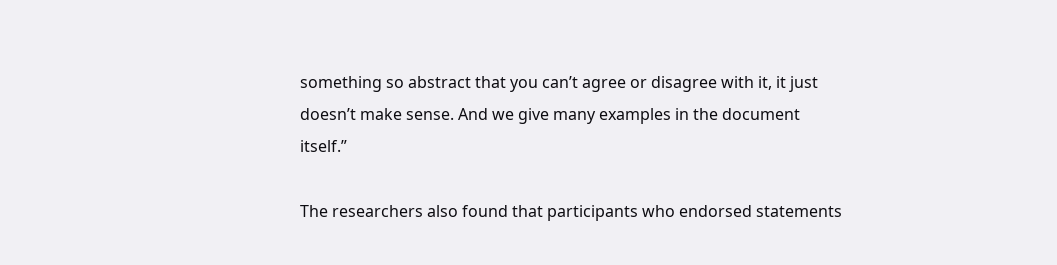something so abstract that you can’t agree or disagree with it, it just doesn’t make sense. And we give many examples in the document itself.”

The researchers also found that participants who endorsed statements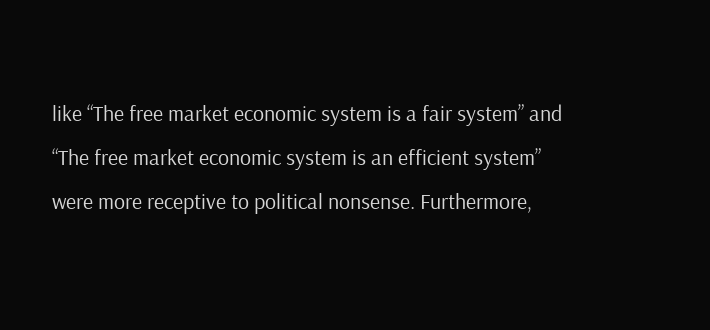like “The free market economic system is a fair system” and “The free market economic system is an efficient system” were more receptive to political nonsense. Furthermore,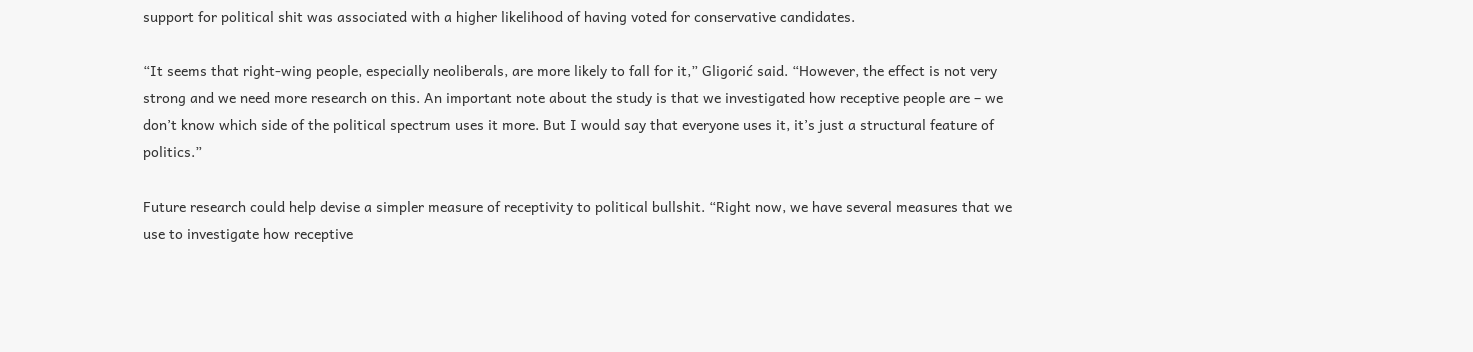support for political shit was associated with a higher likelihood of having voted for conservative candidates.

“It seems that right-wing people, especially neoliberals, are more likely to fall for it,” Gligorić said. “However, the effect is not very strong and we need more research on this. An important note about the study is that we investigated how receptive people are – we don’t know which side of the political spectrum uses it more. But I would say that everyone uses it, it’s just a structural feature of politics.”

Future research could help devise a simpler measure of receptivity to political bullshit. “Right now, we have several measures that we use to investigate how receptive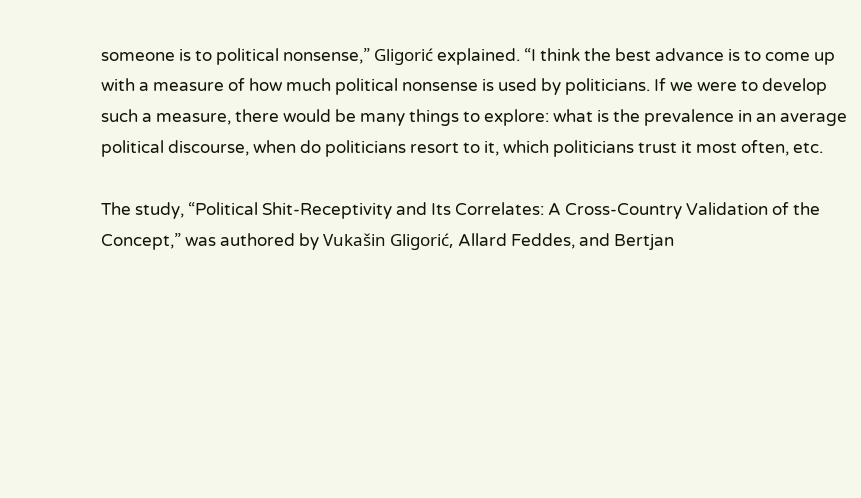someone is to political nonsense,” Gligorić explained. “I think the best advance is to come up with a measure of how much political nonsense is used by politicians. If we were to develop such a measure, there would be many things to explore: what is the prevalence in an average political discourse, when do politicians resort to it, which politicians trust it most often, etc.

The study, “Political Shit-Receptivity and Its Correlates: A Cross-Country Validation of the Concept,” was authored by Vukašin Gligorić, Allard Feddes, and Bertjan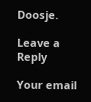Doosje.

Leave a Reply

Your email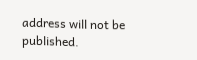address will not be published.